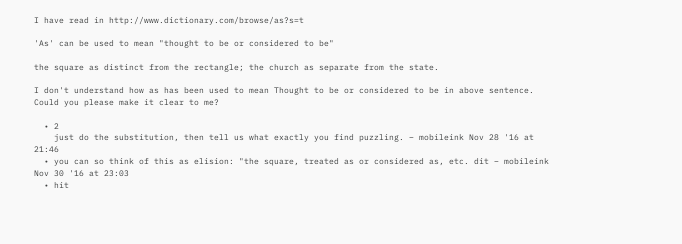I have read in http://www.dictionary.com/browse/as?s=t

'As' can be used to mean "thought to be or considered to be"

the square as distinct from the rectangle; the church as separate from the state.

I don't understand how as has been used to mean Thought to be or considered to be in above sentence. Could you please make it clear to me?

  • 2
    just do the substitution, then tell us what exactly you find puzzling. – mobileink Nov 28 '16 at 21:46
  • you can so think of this as elision: "the square, treated as or considered as, etc. dit – mobileink Nov 30 '16 at 23:03
  • hit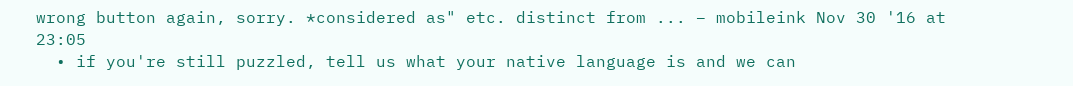wrong button again, sorry. *considered as" etc. distinct from ... – mobileink Nov 30 '16 at 23:05
  • if you're still puzzled, tell us what your native language is and we can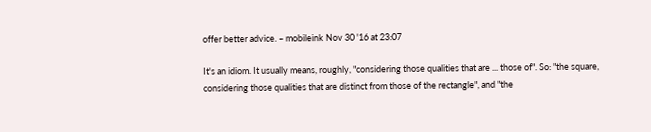offer better advice. – mobileink Nov 30 '16 at 23:07

It's an idiom. It usually means, roughly, "considering those qualities that are ... those of". So: "the square, considering those qualities that are distinct from those of the rectangle", and "the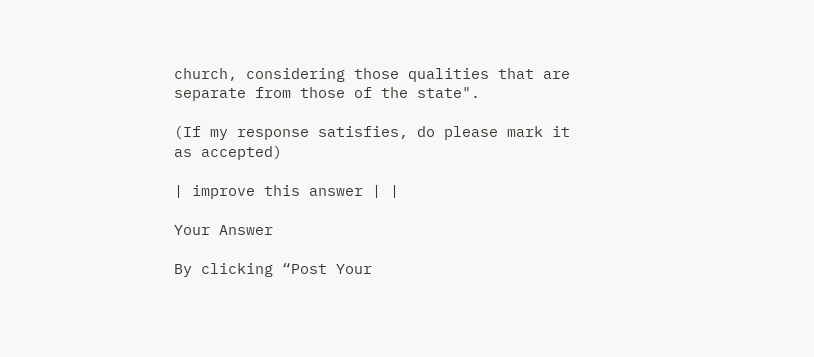church, considering those qualities that are separate from those of the state".

(If my response satisfies, do please mark it as accepted)

| improve this answer | |

Your Answer

By clicking “Post Your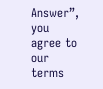Answer”, you agree to our terms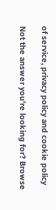of service, privacy policy and cookie policy

Not the answer you're looking for? Browse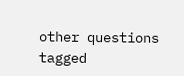other questions tagged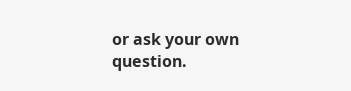or ask your own question.